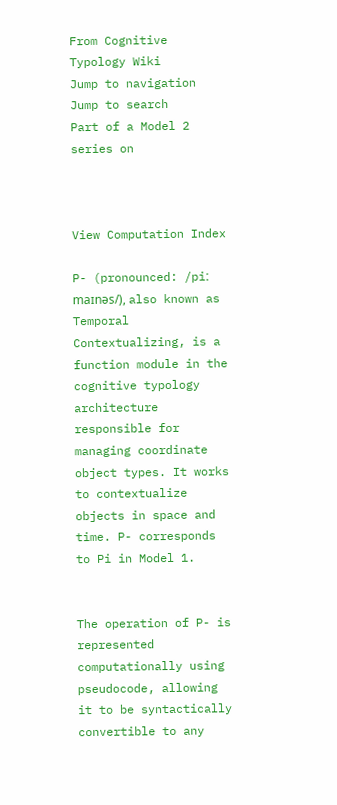From Cognitive Typology Wiki
Jump to navigation Jump to search
Part of a Model 2 series on



View Computation Index

P- (pronounced: /piː maɪnəs/), also known as Temporal Contextualizing, is a function module in the cognitive typology architecture responsible for managing coordinate object types. It works to contextualize objects in space and time. P- corresponds to Pi in Model 1.


The operation of P- is represented computationally using pseudocode, allowing it to be syntactically convertible to any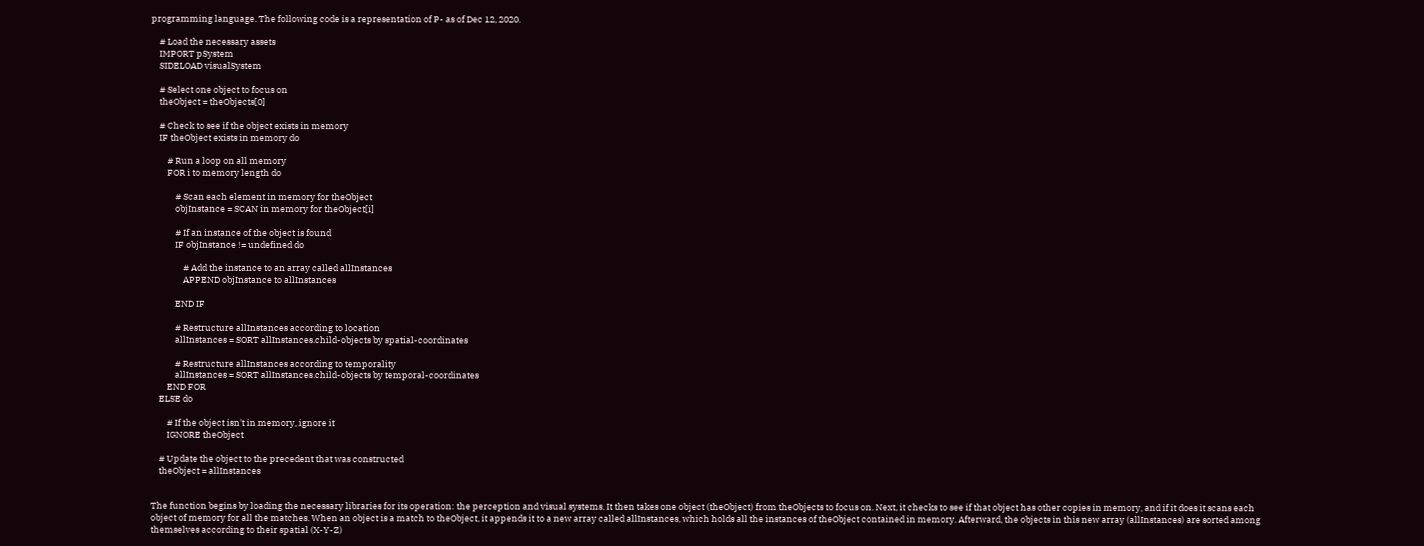programming language. The following code is a representation of P- as of Dec 12, 2020.

    # Load the necessary assets
    IMPORT pSystem
    SIDELOAD visualSystem

    # Select one object to focus on
    theObject = theObjects[0]

    # Check to see if the object exists in memory
    IF theObject exists in memory do

        # Run a loop on all memory
        FOR i to memory length do

            # Scan each element in memory for theObject
            objInstance = SCAN in memory for theObject[i]

            # If an instance of the object is found
            IF objInstance != undefined do

                # Add the instance to an array called allInstances
                APPEND objInstance to allInstances

            END IF

            # Restructure allInstances according to location
            allInstances = SORT allInstances.child-objects by spatial-coordinates

            # Restructure allInstances according to temporality
            allInstances = SORT allInstances.child-objects by temporal-coordinates
        END FOR
    ELSE do

        # If the object isn't in memory, ignore it
        IGNORE theObject

    # Update the object to the precedent that was constructed
    theObject = allInstances


The function begins by loading the necessary libraries for its operation: the perception and visual systems. It then takes one object (theObject) from theObjects to focus on. Next, it checks to see if that object has other copies in memory, and if it does it scans each object of memory for all the matches. When an object is a match to theObject, it appends it to a new array called allInstances, which holds all the instances of theObject contained in memory. Afterward, the objects in this new array (allInstances) are sorted among themselves according to their spatial (X-Y-Z)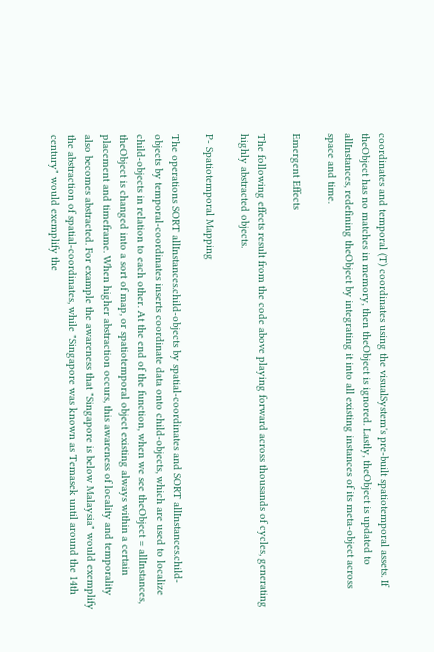coordinates and temporal (T) coordinates using the visualSystem's pre-built spatiotemporal assets. If theObject has no matches in memory, then theObject is ignored. Lastly, theObject is updated to allInstances, redefining theObject by integrating it into all existing instances of its meta-object across space and time.

Emergent Effects

The following effects result from the code above playing forward across thousands of cycles, generating highly abstracted objects.

P- Spatiotemporal Mapping

The operations SORT allInstances.child-objects by spatial-coordinates and SORT allInstances.child-objects by temporal-coordinates inserts coordinate data onto child-objects, which are used to localize child-objects in relation to each other. At the end of the function, when we see theObject = allInstances, theObject is changed into a sort of map, or spatiotemporal object existing always within a certain placement and timeframe. When higher abstraction occurs, this awareness of locality and temporality also becomes abstracted. For example the awareness that "Singapore is below Malaysia" would exemplify the abstraction of spatial-coordinates, while "Singapore was known as Temasek until around the 14th century" would exemplify the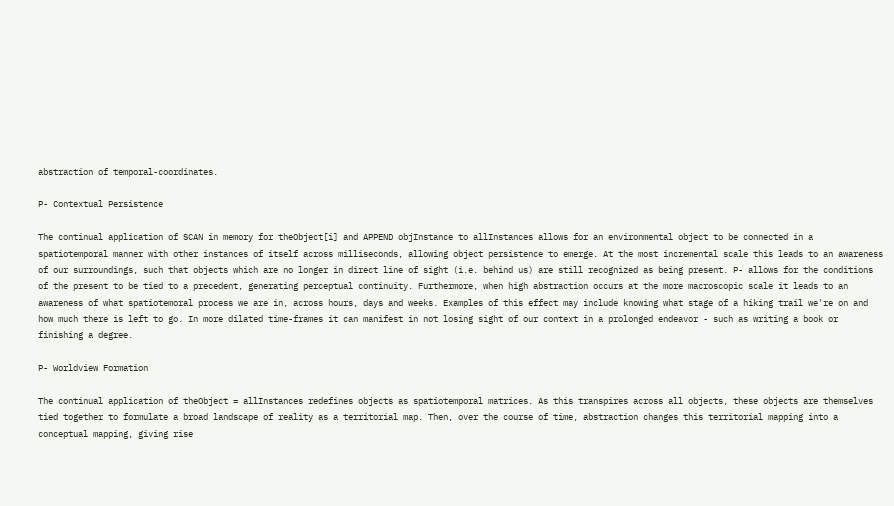abstraction of temporal-coordinates.

P- Contextual Persistence

The continual application of SCAN in memory for theObject[i] and APPEND objInstance to allInstances allows for an environmental object to be connected in a spatiotemporal manner with other instances of itself across milliseconds, allowing object persistence to emerge. At the most incremental scale this leads to an awareness of our surroundings, such that objects which are no longer in direct line of sight (i.e. behind us) are still recognized as being present. P- allows for the conditions of the present to be tied to a precedent, generating perceptual continuity. Furthermore, when high abstraction occurs at the more macroscopic scale it leads to an awareness of what spatiotemoral process we are in, across hours, days and weeks. Examples of this effect may include knowing what stage of a hiking trail we're on and how much there is left to go. In more dilated time-frames it can manifest in not losing sight of our context in a prolonged endeavor - such as writing a book or finishing a degree.

P- Worldview Formation

The continual application of theObject = allInstances redefines objects as spatiotemporal matrices. As this transpires across all objects, these objects are themselves tied together to formulate a broad landscape of reality as a territorial map. Then, over the course of time, abstraction changes this territorial mapping into a conceptual mapping, giving rise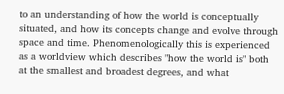to an understanding of how the world is conceptually situated, and how its concepts change and evolve through space and time. Phenomenologically this is experienced as a worldview which describes "how the world is" both at the smallest and broadest degrees, and what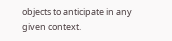objects to anticipate in any given context.